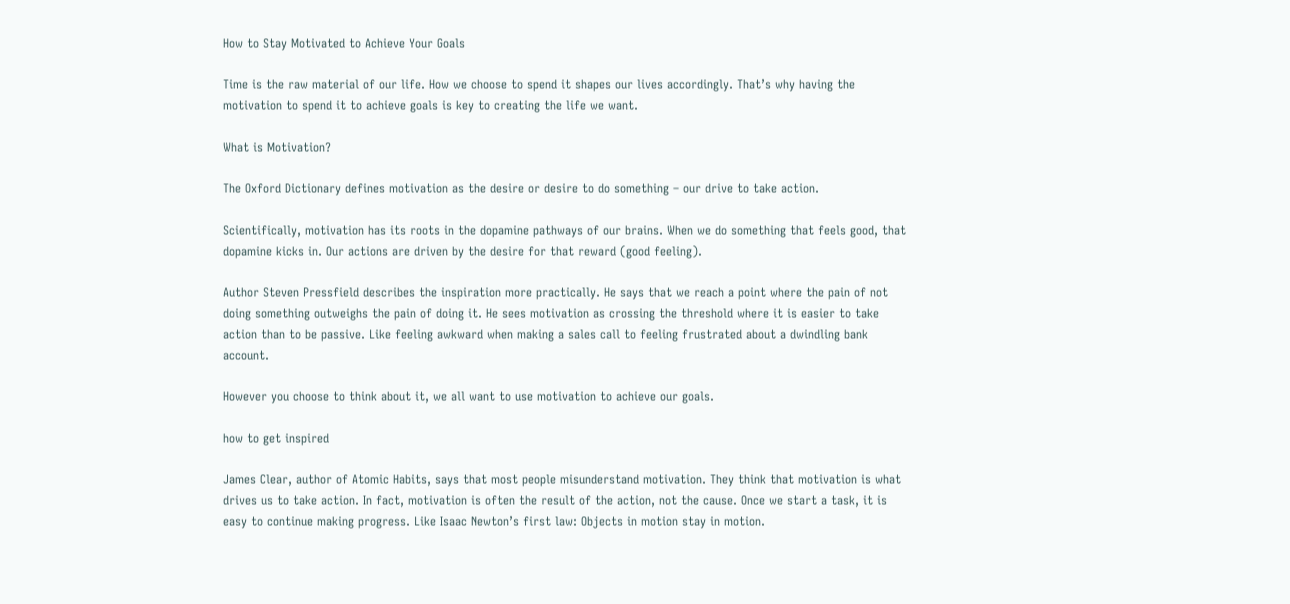How to Stay Motivated to Achieve Your Goals

Time is the raw material of our life. How we choose to spend it shapes our lives accordingly. That’s why having the motivation to spend it to achieve goals is key to creating the life we want.

What is Motivation?

The Oxford Dictionary defines motivation as the desire or desire to do something – our drive to take action.

Scientifically, motivation has its roots in the dopamine pathways of our brains. When we do something that feels good, that dopamine kicks in. Our actions are driven by the desire for that reward (good feeling).

Author Steven Pressfield describes the inspiration more practically. He says that we reach a point where the pain of not doing something outweighs the pain of doing it. He sees motivation as crossing the threshold where it is easier to take action than to be passive. Like feeling awkward when making a sales call to feeling frustrated about a dwindling bank account.

However you choose to think about it, we all want to use motivation to achieve our goals.

how to get inspired

James Clear, author of Atomic Habits, says that most people misunderstand motivation. They think that motivation is what drives us to take action. In fact, motivation is often the result of the action, not the cause. Once we start a task, it is easy to continue making progress. Like Isaac Newton’s first law: Objects in motion stay in motion.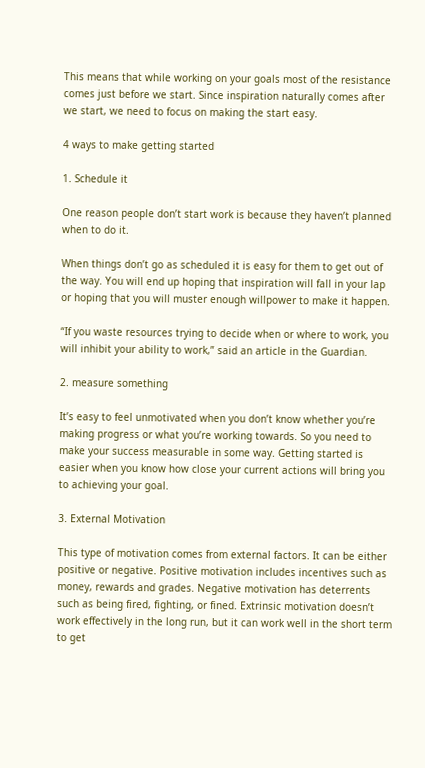This means that while working on your goals most of the resistance comes just before we start. Since inspiration naturally comes after we start, we need to focus on making the start easy.

4 ways to make getting started

1. Schedule it

One reason people don’t start work is because they haven’t planned when to do it.

When things don’t go as scheduled it is easy for them to get out of the way. You will end up hoping that inspiration will fall in your lap or hoping that you will muster enough willpower to make it happen.

“If you waste resources trying to decide when or where to work, you will inhibit your ability to work,” said an article in the Guardian.

2. measure something

It’s easy to feel unmotivated when you don’t know whether you’re making progress or what you’re working towards. So you need to make your success measurable in some way. Getting started is easier when you know how close your current actions will bring you to achieving your goal.

3. External Motivation

This type of motivation comes from external factors. It can be either positive or negative. Positive motivation includes incentives such as money, rewards and grades. Negative motivation has deterrents such as being fired, fighting, or fined. Extrinsic motivation doesn’t work effectively in the long run, but it can work well in the short term to get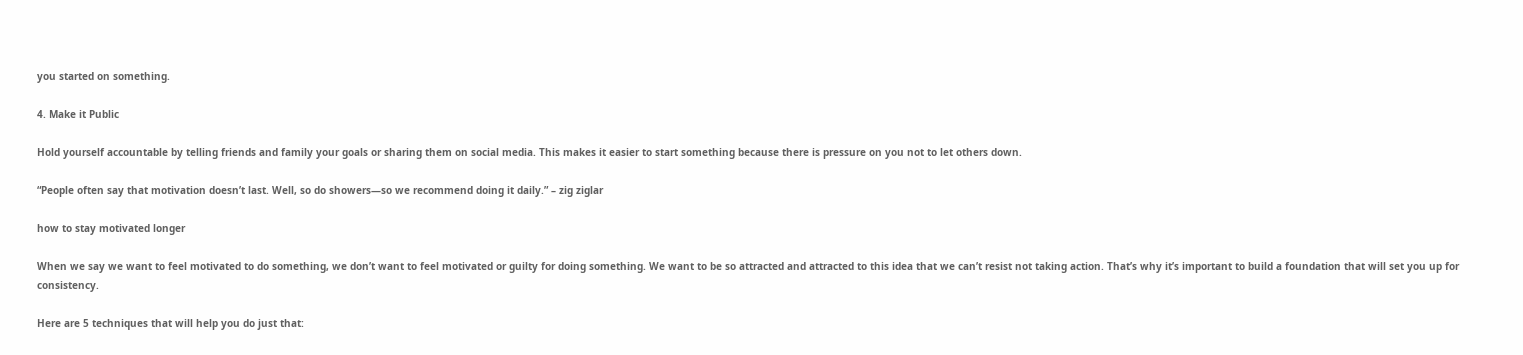you started on something.

4. Make it Public

Hold yourself accountable by telling friends and family your goals or sharing them on social media. This makes it easier to start something because there is pressure on you not to let others down.

“People often say that motivation doesn’t last. Well, so do showers—so we recommend doing it daily.” – zig ziglar

how to stay motivated longer

When we say we want to feel motivated to do something, we don’t want to feel motivated or guilty for doing something. We want to be so attracted and attracted to this idea that we can’t resist not taking action. That’s why it’s important to build a foundation that will set you up for consistency.

Here are 5 techniques that will help you do just that: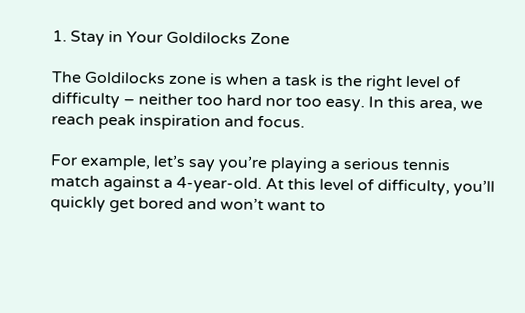1. Stay in Your Goldilocks Zone

The Goldilocks zone is when a task is the right level of difficulty – neither too hard nor too easy. In this area, we reach peak inspiration and focus.

For example, let’s say you’re playing a serious tennis match against a 4-year-old. At this level of difficulty, you’ll quickly get bored and won’t want to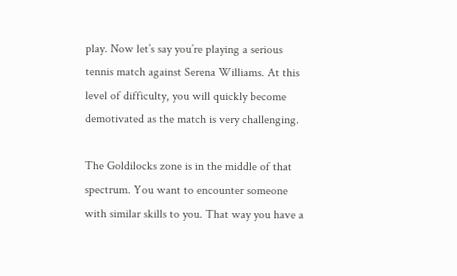play. Now let’s say you’re playing a serious tennis match against Serena Williams. At this level of difficulty, you will quickly become demotivated as the match is very challenging.

The Goldilocks zone is in the middle of that spectrum. You want to encounter someone with similar skills to you. That way you have a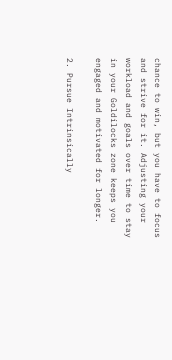chance to win, but you have to focus and strive for it. Adjusting your workload and goals over time to stay in your Goldilocks zone keeps you engaged and motivated for longer.

2. Pursue Intrinsically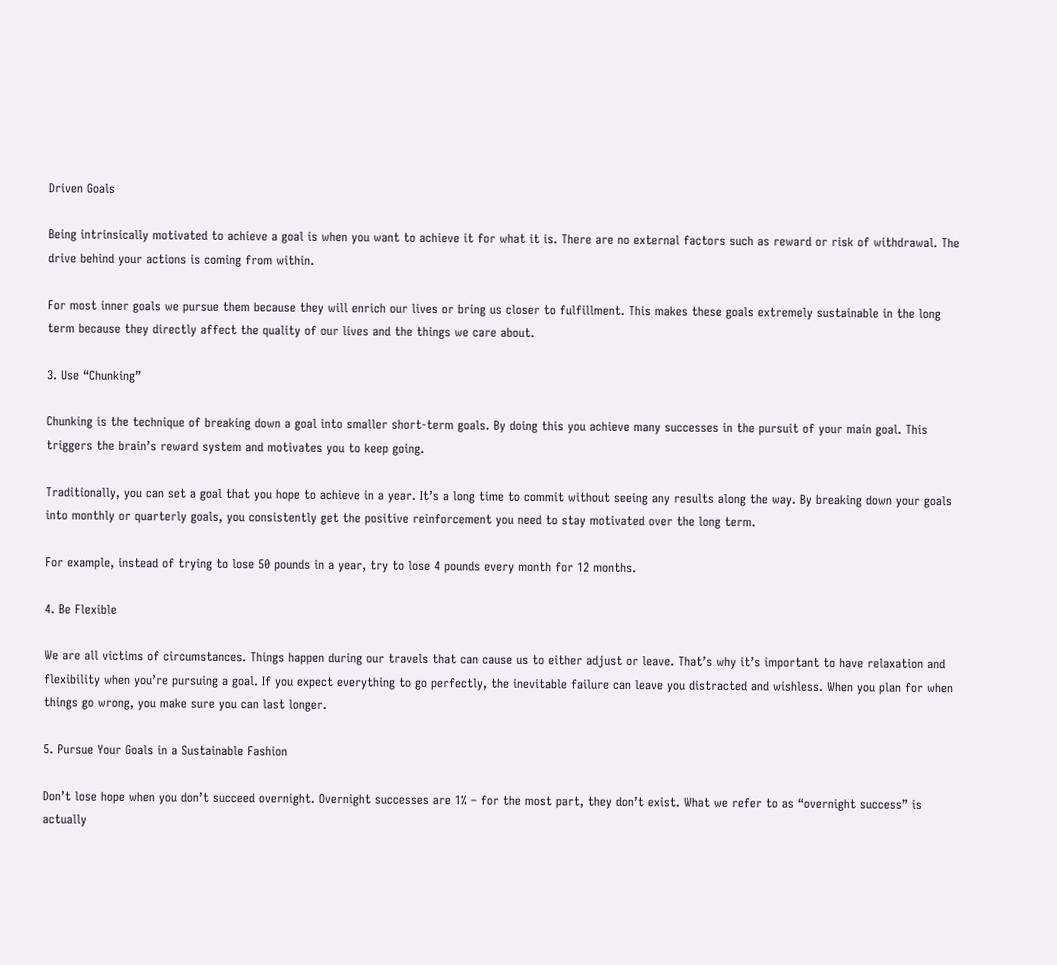Driven Goals

Being intrinsically motivated to achieve a goal is when you want to achieve it for what it is. There are no external factors such as reward or risk of withdrawal. The drive behind your actions is coming from within.

For most inner goals we pursue them because they will enrich our lives or bring us closer to fulfillment. This makes these goals extremely sustainable in the long term because they directly affect the quality of our lives and the things we care about.

3. Use “Chunking”

Chunking is the technique of breaking down a goal into smaller short-term goals. By doing this you achieve many successes in the pursuit of your main goal. This triggers the brain’s reward system and motivates you to keep going.

Traditionally, you can set a goal that you hope to achieve in a year. It’s a long time to commit without seeing any results along the way. By breaking down your goals into monthly or quarterly goals, you consistently get the positive reinforcement you need to stay motivated over the long term.

For example, instead of trying to lose 50 pounds in a year, try to lose 4 pounds every month for 12 months.

4. Be Flexible

We are all victims of circumstances. Things happen during our travels that can cause us to either adjust or leave. That’s why it’s important to have relaxation and flexibility when you’re pursuing a goal. If you expect everything to go perfectly, the inevitable failure can leave you distracted and wishless. When you plan for when things go wrong, you make sure you can last longer.

5. Pursue Your Goals in a Sustainable Fashion

Don’t lose hope when you don’t succeed overnight. Overnight successes are 1% – for the most part, they don’t exist. What we refer to as “overnight success” is actually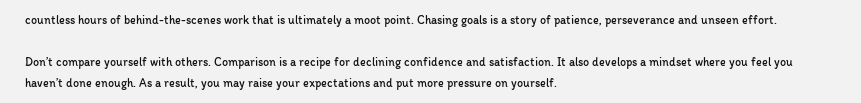countless hours of behind-the-scenes work that is ultimately a moot point. Chasing goals is a story of patience, perseverance and unseen effort.

Don’t compare yourself with others. Comparison is a recipe for declining confidence and satisfaction. It also develops a mindset where you feel you haven’t done enough. As a result, you may raise your expectations and put more pressure on yourself.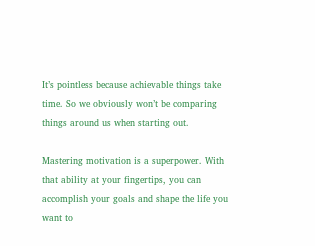It’s pointless because achievable things take time. So we obviously won’t be comparing things around us when starting out.

Mastering motivation is a superpower. With that ability at your fingertips, you can accomplish your goals and shape the life you want to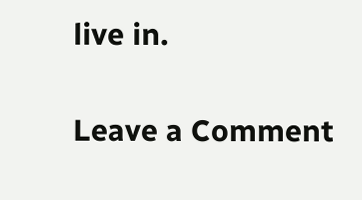live in.

Leave a Comment